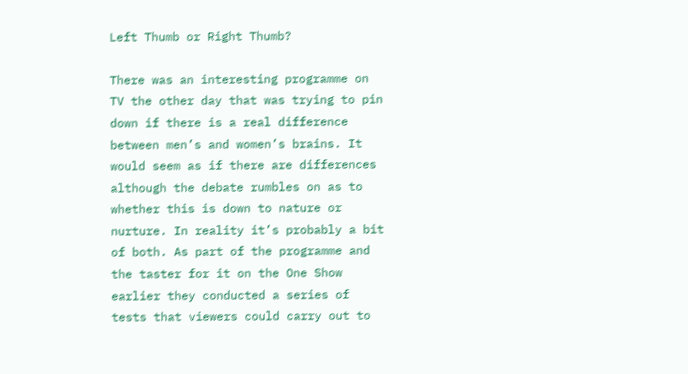Left Thumb or Right Thumb?

There was an interesting programme on TV the other day that was trying to pin down if there is a real difference between men’s and women’s brains. It would seem as if there are differences although the debate rumbles on as to whether this is down to nature or nurture. In reality it’s probably a bit of both. As part of the programme and the taster for it on the One Show earlier they conducted a series of tests that viewers could carry out to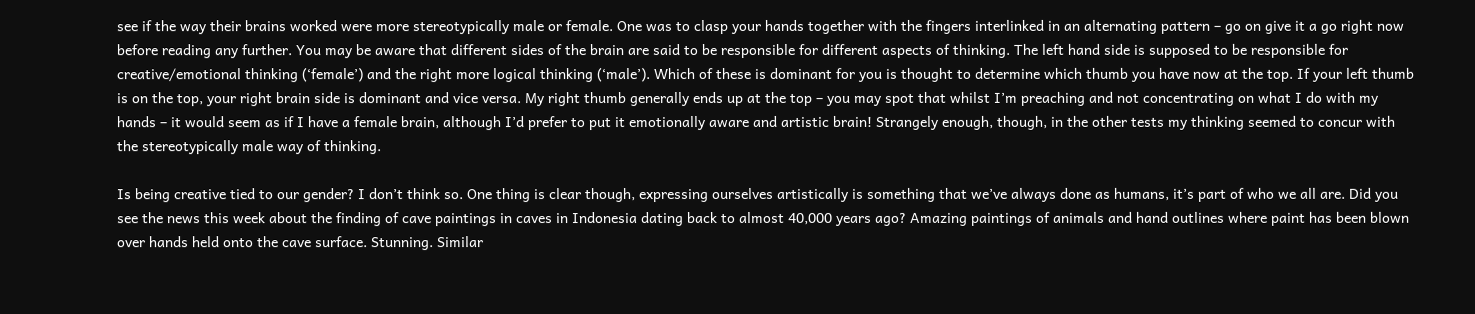see if the way their brains worked were more stereotypically male or female. One was to clasp your hands together with the fingers interlinked in an alternating pattern – go on give it a go right now before reading any further. You may be aware that different sides of the brain are said to be responsible for different aspects of thinking. The left hand side is supposed to be responsible for creative/emotional thinking (‘female’) and the right more logical thinking (‘male’). Which of these is dominant for you is thought to determine which thumb you have now at the top. If your left thumb is on the top, your right brain side is dominant and vice versa. My right thumb generally ends up at the top – you may spot that whilst I’m preaching and not concentrating on what I do with my hands – it would seem as if I have a female brain, although I’d prefer to put it emotionally aware and artistic brain! Strangely enough, though, in the other tests my thinking seemed to concur with the stereotypically male way of thinking.

Is being creative tied to our gender? I don’t think so. One thing is clear though, expressing ourselves artistically is something that we’ve always done as humans, it’s part of who we all are. Did you see the news this week about the finding of cave paintings in caves in Indonesia dating back to almost 40,000 years ago? Amazing paintings of animals and hand outlines where paint has been blown over hands held onto the cave surface. Stunning. Similar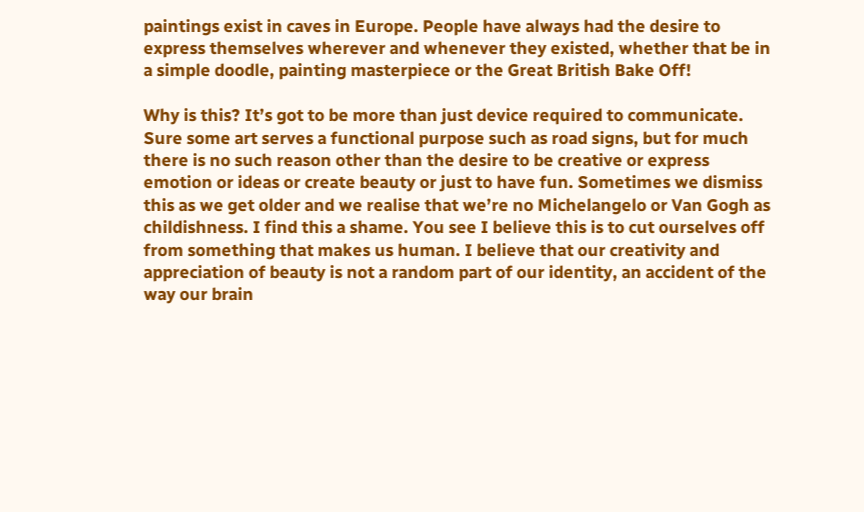paintings exist in caves in Europe. People have always had the desire to express themselves wherever and whenever they existed, whether that be in a simple doodle, painting masterpiece or the Great British Bake Off!

Why is this? It’s got to be more than just device required to communicate. Sure some art serves a functional purpose such as road signs, but for much there is no such reason other than the desire to be creative or express emotion or ideas or create beauty or just to have fun. Sometimes we dismiss this as we get older and we realise that we’re no Michelangelo or Van Gogh as childishness. I find this a shame. You see I believe this is to cut ourselves off from something that makes us human. I believe that our creativity and appreciation of beauty is not a random part of our identity, an accident of the way our brain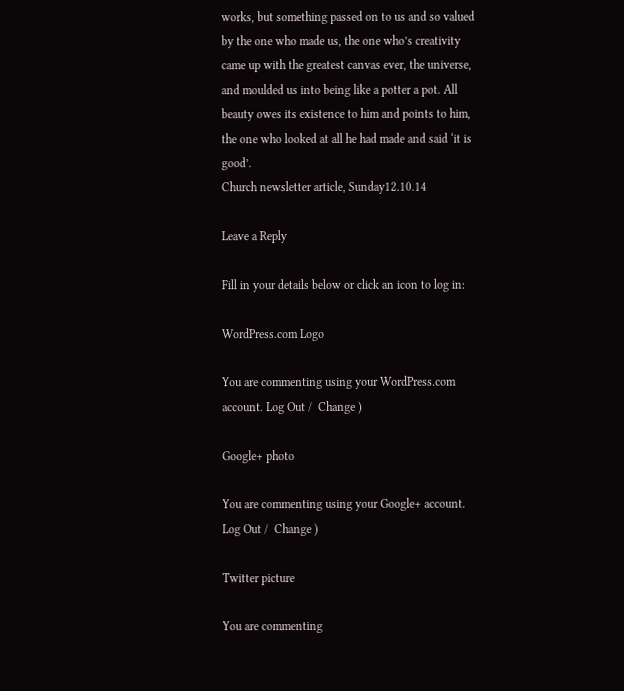works, but something passed on to us and so valued by the one who made us, the one who’s creativity came up with the greatest canvas ever, the universe, and moulded us into being like a potter a pot. All beauty owes its existence to him and points to him, the one who looked at all he had made and said ‘it is good’.
Church newsletter article, Sunday12.10.14

Leave a Reply

Fill in your details below or click an icon to log in:

WordPress.com Logo

You are commenting using your WordPress.com account. Log Out /  Change )

Google+ photo

You are commenting using your Google+ account. Log Out /  Change )

Twitter picture

You are commenting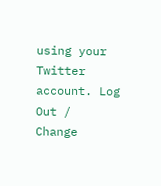using your Twitter account. Log Out /  Change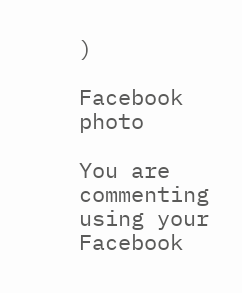)

Facebook photo

You are commenting using your Facebook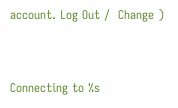account. Log Out /  Change )


Connecting to %s